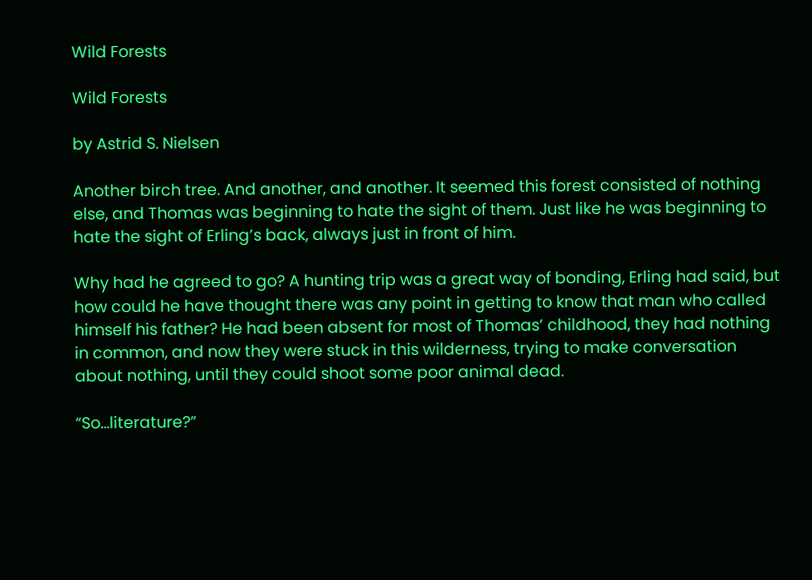Wild Forests

Wild Forests

by Astrid S. Nielsen

Another birch tree. And another, and another. It seemed this forest consisted of nothing else, and Thomas was beginning to hate the sight of them. Just like he was beginning to hate the sight of Erling’s back, always just in front of him.

Why had he agreed to go? A hunting trip was a great way of bonding, Erling had said, but how could he have thought there was any point in getting to know that man who called himself his father? He had been absent for most of Thomas’ childhood, they had nothing in common, and now they were stuck in this wilderness, trying to make conversation about nothing, until they could shoot some poor animal dead.

“So…literature?”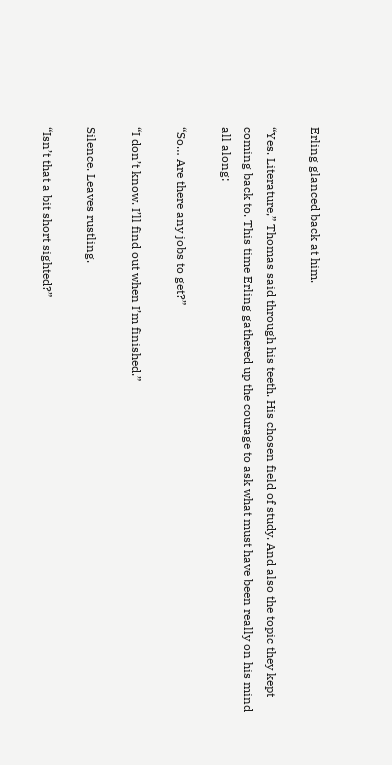Erling glanced back at him.

“Yes. Literature,” Thomas said through his teeth. His chosen field of study. And also the topic they kept coming back to. This time Erling gathered up the courage to ask what must have been really on his mind all along:

“So… Are there any jobs to get?”

“I don’t know. I’ll find out when I’m finished.”

Silence. Leaves rustling.

“Isn’t that a bit short sighted?”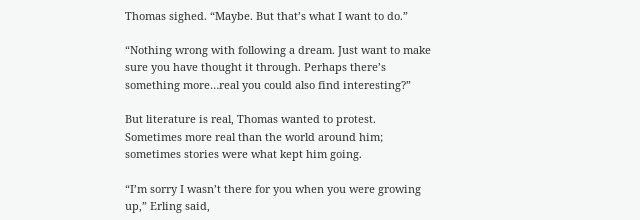Thomas sighed. “Maybe. But that’s what I want to do.”

“Nothing wrong with following a dream. Just want to make sure you have thought it through. Perhaps there’s something more…real you could also find interesting?”

But literature is real, Thomas wanted to protest. Sometimes more real than the world around him; sometimes stories were what kept him going.

“I’m sorry I wasn’t there for you when you were growing up,” Erling said,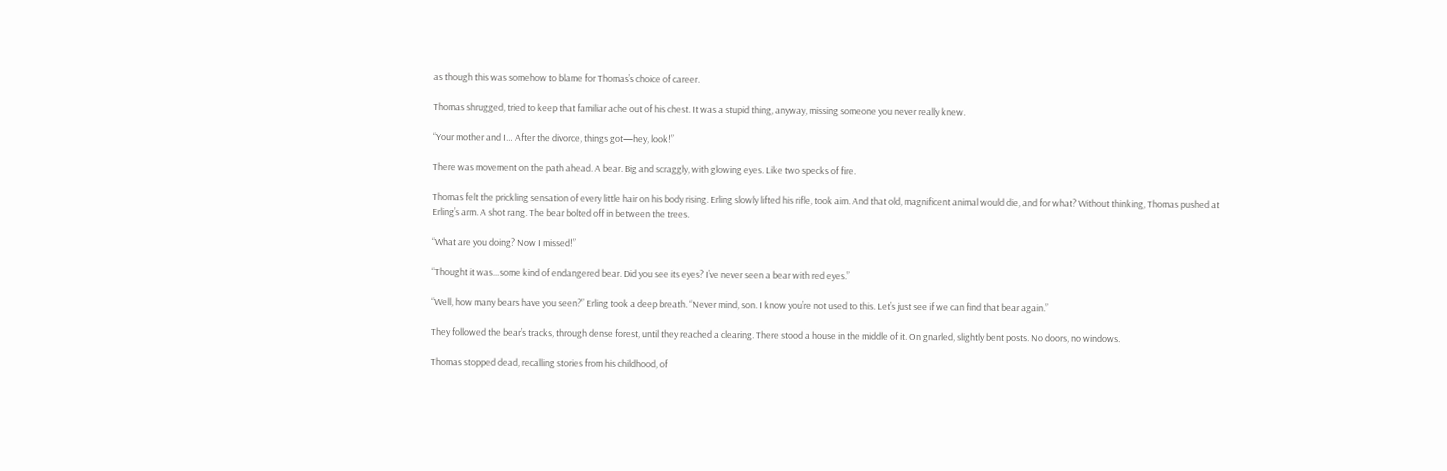as though this was somehow to blame for Thomas’s choice of career.

Thomas shrugged, tried to keep that familiar ache out of his chest. It was a stupid thing, anyway, missing someone you never really knew.

“Your mother and I… After the divorce, things got—hey, look!”

There was movement on the path ahead. A bear. Big and scraggly, with glowing eyes. Like two specks of fire.

Thomas felt the prickling sensation of every little hair on his body rising. Erling slowly lifted his rifle, took aim. And that old, magnificent animal would die, and for what? Without thinking, Thomas pushed at Erling’s arm. A shot rang. The bear bolted off in between the trees.

“What are you doing? Now I missed!”

“Thought it was…some kind of endangered bear. Did you see its eyes? I’ve never seen a bear with red eyes.”

“Well, how many bears have you seen?” Erling took a deep breath. “Never mind, son. I know you’re not used to this. Let’s just see if we can find that bear again.”

They followed the bear’s tracks, through dense forest, until they reached a clearing. There stood a house in the middle of it. On gnarled, slightly bent posts. No doors, no windows.

Thomas stopped dead, recalling stories from his childhood, of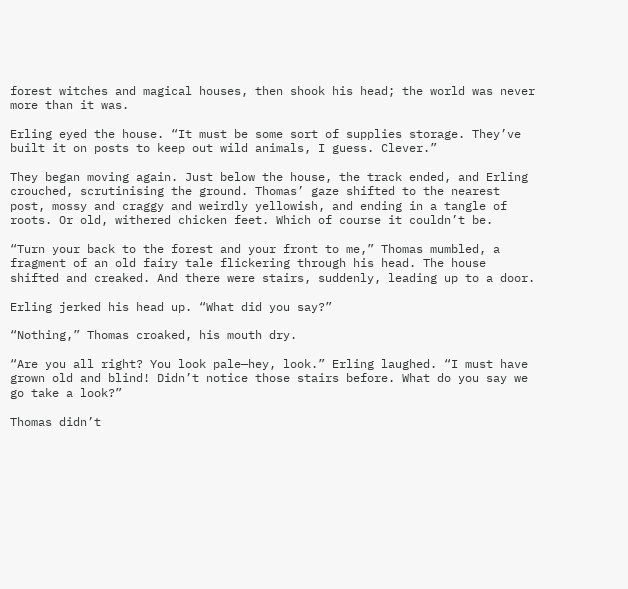forest witches and magical houses, then shook his head; the world was never more than it was.

Erling eyed the house. “It must be some sort of supplies storage. They’ve built it on posts to keep out wild animals, I guess. Clever.”

They began moving again. Just below the house, the track ended, and Erling crouched, scrutinising the ground. Thomas’ gaze shifted to the nearest post, mossy and craggy and weirdly yellowish, and ending in a tangle of roots. Or old, withered chicken feet. Which of course it couldn’t be.

“Turn your back to the forest and your front to me,” Thomas mumbled, a fragment of an old fairy tale flickering through his head. The house shifted and creaked. And there were stairs, suddenly, leading up to a door.

Erling jerked his head up. “What did you say?”

“Nothing,” Thomas croaked, his mouth dry.

“Are you all right? You look pale—hey, look.” Erling laughed. “I must have grown old and blind! Didn’t notice those stairs before. What do you say we go take a look?”

Thomas didn’t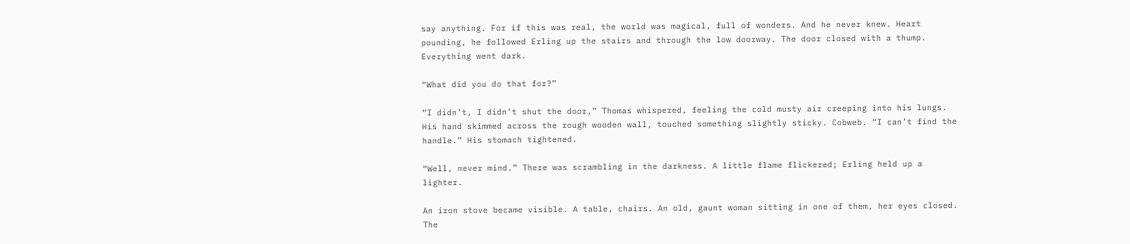say anything. For if this was real, the world was magical, full of wonders. And he never knew. Heart pounding, he followed Erling up the stairs and through the low doorway. The door closed with a thump. Everything went dark.

“What did you do that for?”

“I didn’t, I didn’t shut the door,” Thomas whispered, feeling the cold musty air creeping into his lungs. His hand skimmed across the rough wooden wall, touched something slightly sticky. Cobweb. “I can’t find the handle.” His stomach tightened.

“Well, never mind.” There was scrambling in the darkness. A little flame flickered; Erling held up a lighter.

An iron stove became visible. A table, chairs. An old, gaunt woman sitting in one of them, her eyes closed. The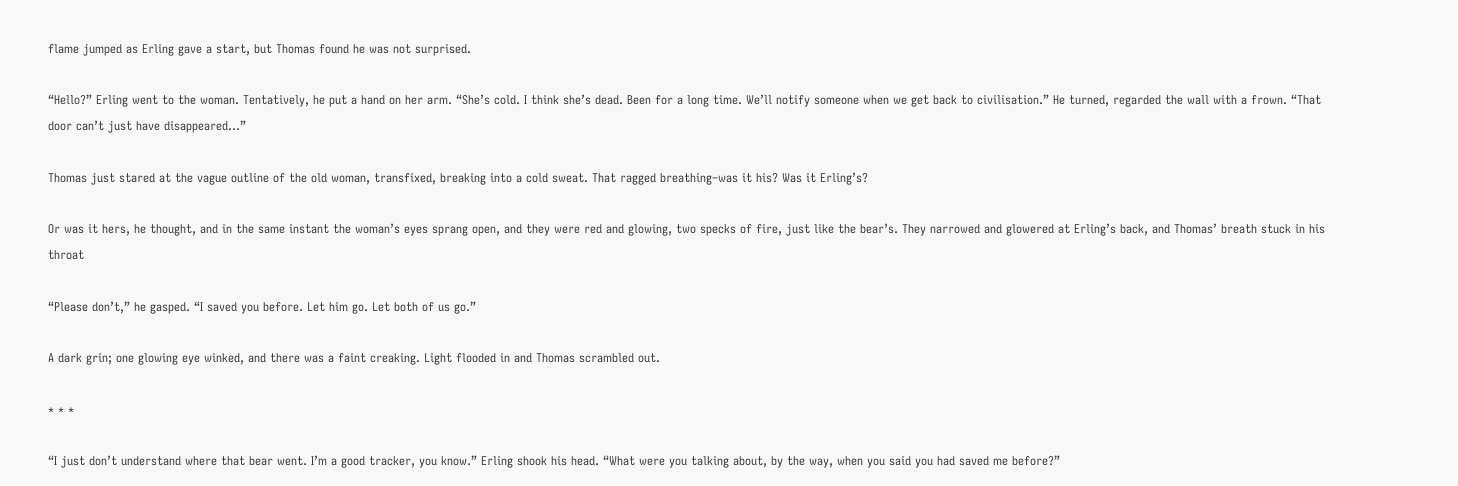flame jumped as Erling gave a start, but Thomas found he was not surprised.

“Hello?” Erling went to the woman. Tentatively, he put a hand on her arm. “She’s cold. I think she’s dead. Been for a long time. We’ll notify someone when we get back to civilisation.” He turned, regarded the wall with a frown. “That door can’t just have disappeared…”

Thomas just stared at the vague outline of the old woman, transfixed, breaking into a cold sweat. That ragged breathing–was it his? Was it Erling’s?

Or was it hers, he thought, and in the same instant the woman’s eyes sprang open, and they were red and glowing, two specks of fire, just like the bear’s. They narrowed and glowered at Erling’s back, and Thomas’ breath stuck in his throat

“Please don’t,” he gasped. “I saved you before. Let him go. Let both of us go.”

A dark grin; one glowing eye winked, and there was a faint creaking. Light flooded in and Thomas scrambled out.

* * *

“I just don’t understand where that bear went. I’m a good tracker, you know.” Erling shook his head. “What were you talking about, by the way, when you said you had saved me before?”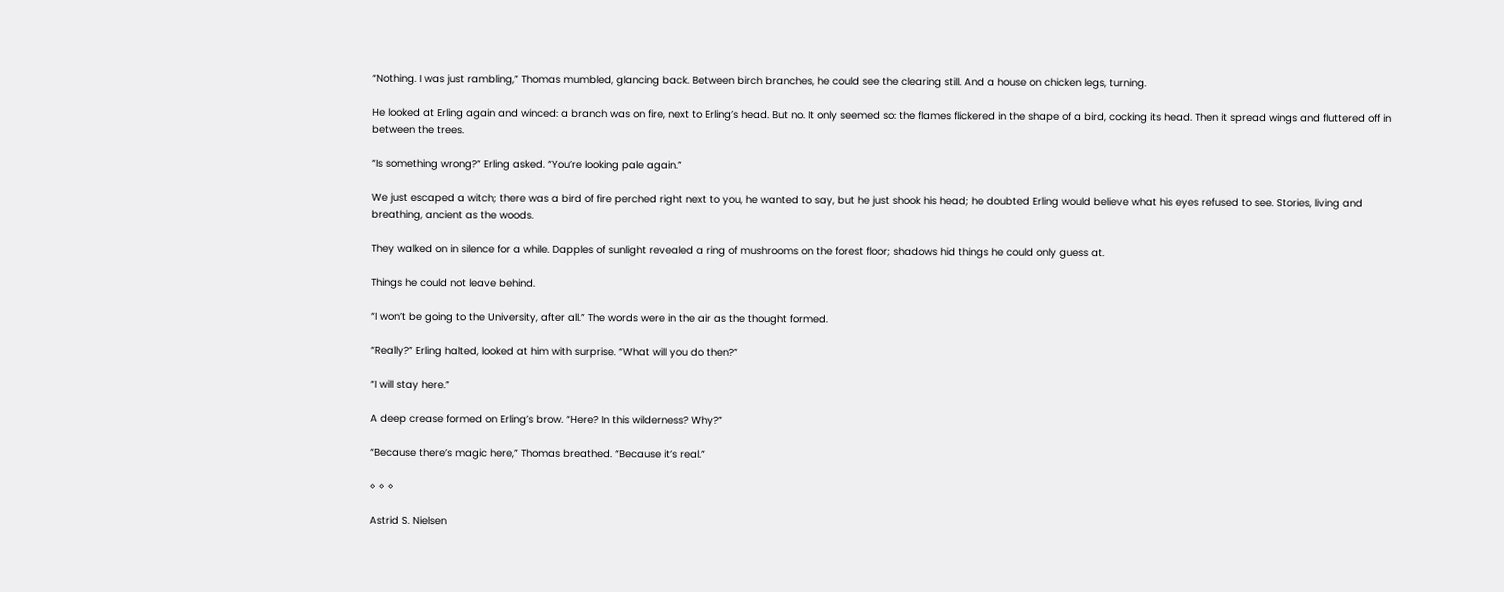“Nothing. I was just rambling,” Thomas mumbled, glancing back. Between birch branches, he could see the clearing still. And a house on chicken legs, turning.

He looked at Erling again and winced: a branch was on fire, next to Erling’s head. But no. It only seemed so: the flames flickered in the shape of a bird, cocking its head. Then it spread wings and fluttered off in between the trees.

“Is something wrong?” Erling asked. “You’re looking pale again.”

We just escaped a witch; there was a bird of fire perched right next to you, he wanted to say, but he just shook his head; he doubted Erling would believe what his eyes refused to see. Stories, living and breathing, ancient as the woods.

They walked on in silence for a while. Dapples of sunlight revealed a ring of mushrooms on the forest floor; shadows hid things he could only guess at.

Things he could not leave behind.

“I won’t be going to the University, after all.” The words were in the air as the thought formed.

“Really?” Erling halted, looked at him with surprise. “What will you do then?”

“I will stay here.”

A deep crease formed on Erling’s brow. “Here? In this wilderness? Why?”

“Because there’s magic here,” Thomas breathed. “Because it’s real.”

◊ ◊ ◊

Astrid S. Nielsen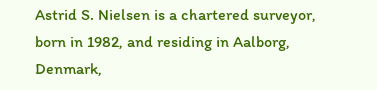Astrid S. Nielsen is a chartered surveyor, born in 1982, and residing in Aalborg, Denmark,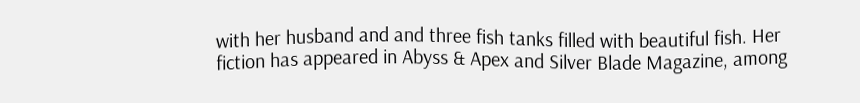with her husband and and three fish tanks filled with beautiful fish. Her fiction has appeared in Abyss & Apex and Silver Blade Magazine, among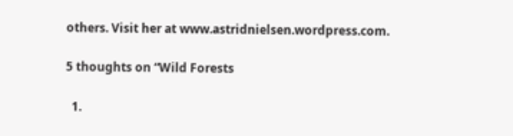others. Visit her at www.astridnielsen.wordpress.com.

5 thoughts on “Wild Forests

  1.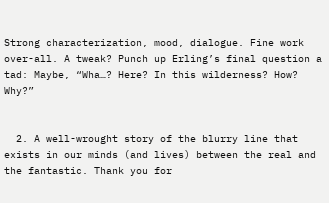Strong characterization, mood, dialogue. Fine work over-all. A tweak? Punch up Erling’s final question a tad: Maybe, “Wha…? Here? In this wilderness? How? Why?”


  2. A well-wrought story of the blurry line that exists in our minds (and lives) between the real and the fantastic. Thank you for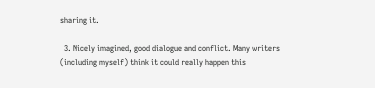sharing it.

  3. Nicely imagined, good dialogue and conflict. Many writers (including myself) think it could really happen this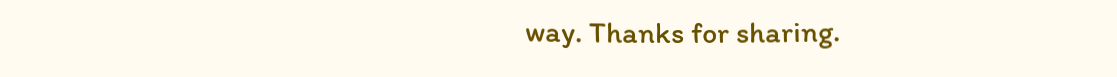way. Thanks for sharing.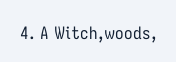4. A Witch,woods,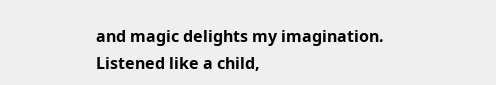and magic delights my imagination. Listened like a child,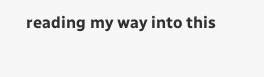reading my way into this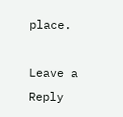place.

Leave a Reply